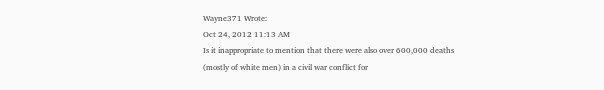Wayne371 Wrote:
Oct 24, 2012 11:13 AM
Is it inappropriate to mention that there were also over 600,000 deaths (mostly of white men) in a civil war conflict for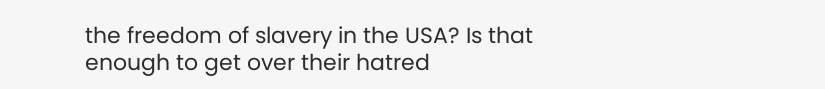the freedom of slavery in the USA? Is that enough to get over their hatred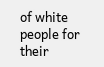of white people for their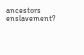ancestors enslavement?